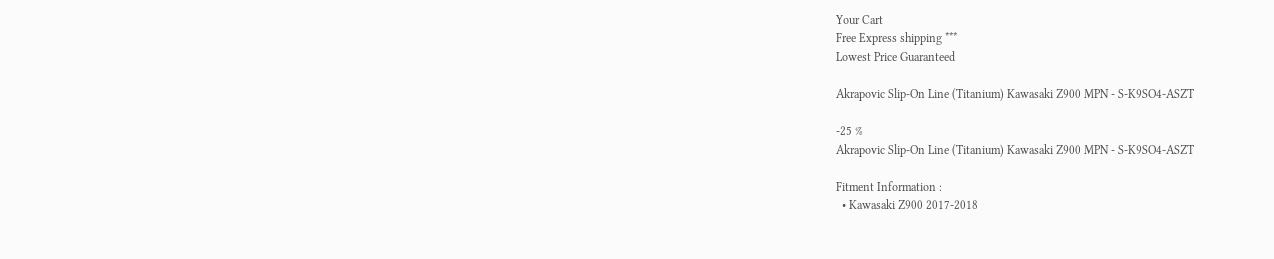Your Cart
Free Express shipping ***
Lowest Price Guaranteed

Akrapovic Slip-On Line (Titanium) Kawasaki Z900 MPN - S-K9SO4-ASZT

-25 %
Akrapovic Slip-On Line (Titanium) Kawasaki Z900 MPN - S-K9SO4-ASZT

Fitment Information :
  • Kawasaki Z900 2017-2018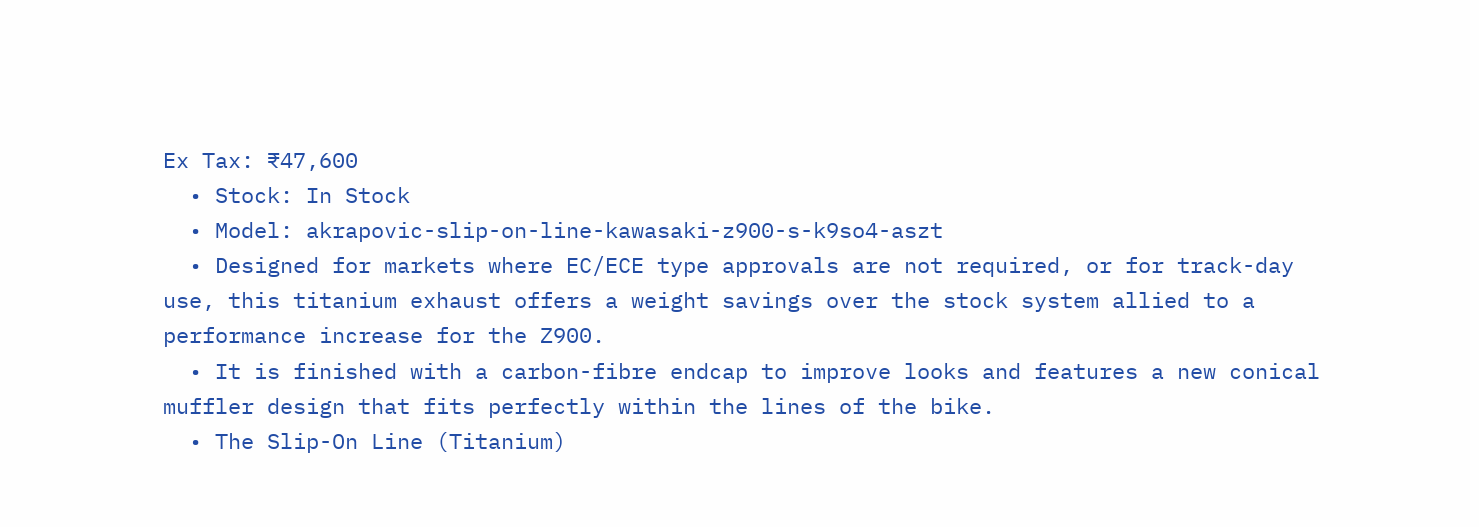Ex Tax: ₹47,600
  • Stock: In Stock
  • Model: akrapovic-slip-on-line-kawasaki-z900-s-k9so4-aszt
  • Designed for markets where EC/ECE type approvals are not required, or for track-day use, this titanium exhaust offers a weight savings over the stock system allied to a performance increase for the Z900.
  • It is finished with a carbon-fibre endcap to improve looks and features a new conical muffler design that fits perfectly within the lines of the bike.
  • The Slip-On Line (Titanium)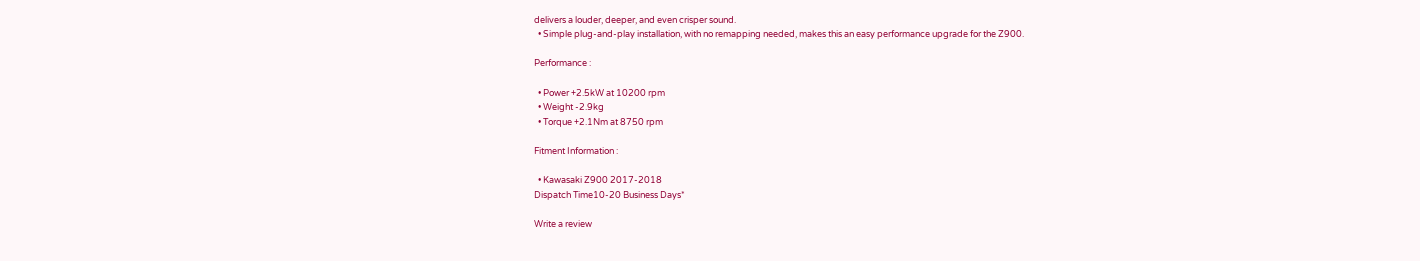delivers a louder, deeper, and even crisper sound.
  • Simple plug-and-play installation, with no remapping needed, makes this an easy performance upgrade for the Z900.

Performance :

  • Power +2.5kW at 10200 rpm
  • Weight -2.9kg
  • Torque +2.1Nm at 8750 rpm

Fitment Information :

  • Kawasaki Z900 2017-2018
Dispatch Time10-20 Business Days*

Write a review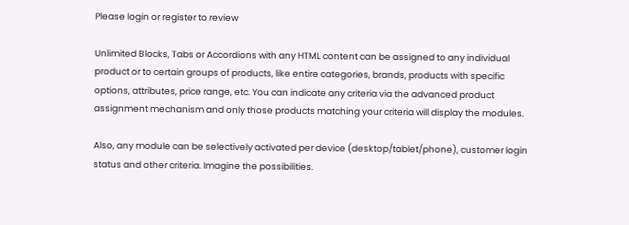Please login or register to review

Unlimited Blocks, Tabs or Accordions with any HTML content can be assigned to any individual product or to certain groups of products, like entire categories, brands, products with specific options, attributes, price range, etc. You can indicate any criteria via the advanced product assignment mechanism and only those products matching your criteria will display the modules.

Also, any module can be selectively activated per device (desktop/tablet/phone), customer login status and other criteria. Imagine the possibilities.